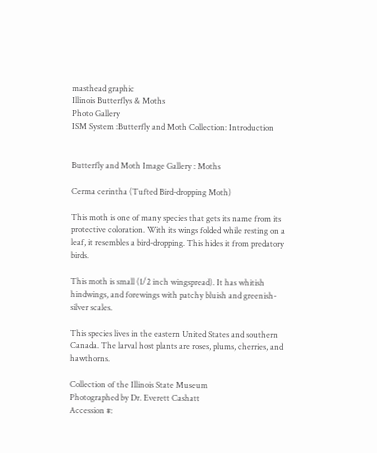masthead graphic
Illinois Butterflys & Moths
Photo Gallery
ISM System :Butterfly and Moth Collection: Introduction


Butterfly and Moth Image Gallery : Moths

Cerma cerintha (Tufted Bird-dropping Moth)

This moth is one of many species that gets its name from its protective coloration. With its wings folded while resting on a leaf, it resembles a bird-dropping. This hides it from predatory birds.

This moth is small (1/2 inch wingspread). It has whitish hindwings, and forewings with patchy bluish and greenish-silver scales.

This species lives in the eastern United States and southern Canada. The larval host plants are roses, plums, cherries, and hawthorns.

Collection of the Illinois State Museum
Photographed by Dr. Everett Cashatt
Accession #: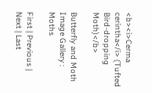<b><i>Cerma cerintha</i> (Tufted Bird-dropping Moth)</b>

Butterfly and Moth Image Gallery : Moths

First | Previous | Next | Last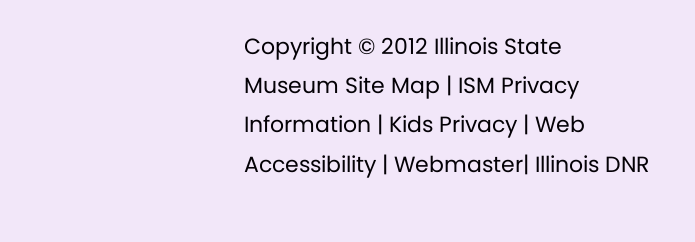Copyright © 2012 Illinois State Museum Site Map | ISM Privacy Information | Kids Privacy | Web Accessibility | Webmaster| Illinois DNR